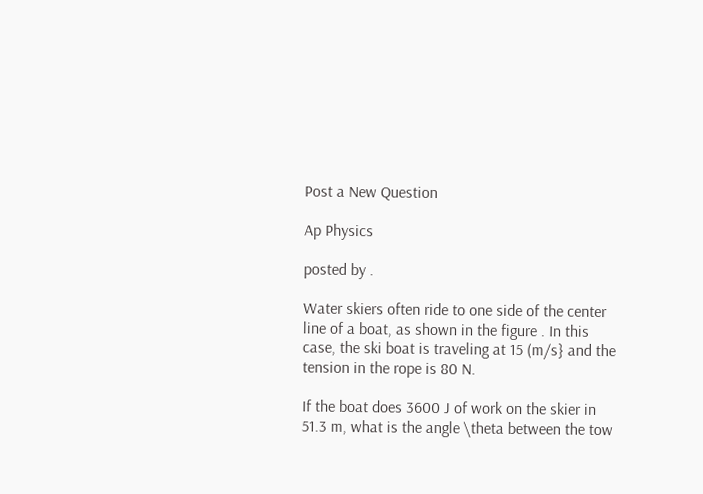Post a New Question

Ap Physics

posted by .

Water skiers often ride to one side of the center line of a boat, as shown in the figure . In this case, the ski boat is traveling at 15 (m/s} and the tension in the rope is 80 N.

If the boat does 3600 J of work on the skier in 51.3 m, what is the angle \theta between the tow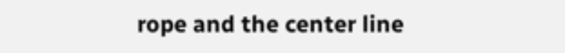rope and the center line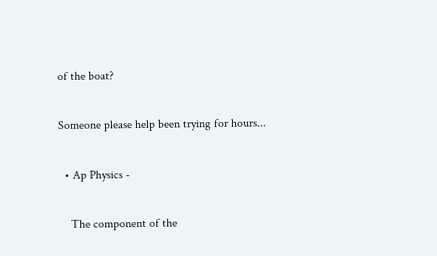of the boat?

Someone please help been trying for hours...

  • Ap Physics -

    The component of the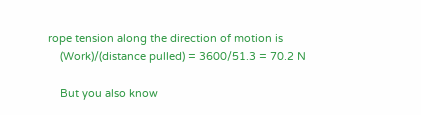rope tension along the direction of motion is
    (Work)/(distance pulled) = 3600/51.3 = 70.2 N

    But you also know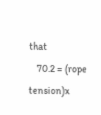that
    70.2 = (rope tension)x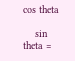cos theta

    sin theta =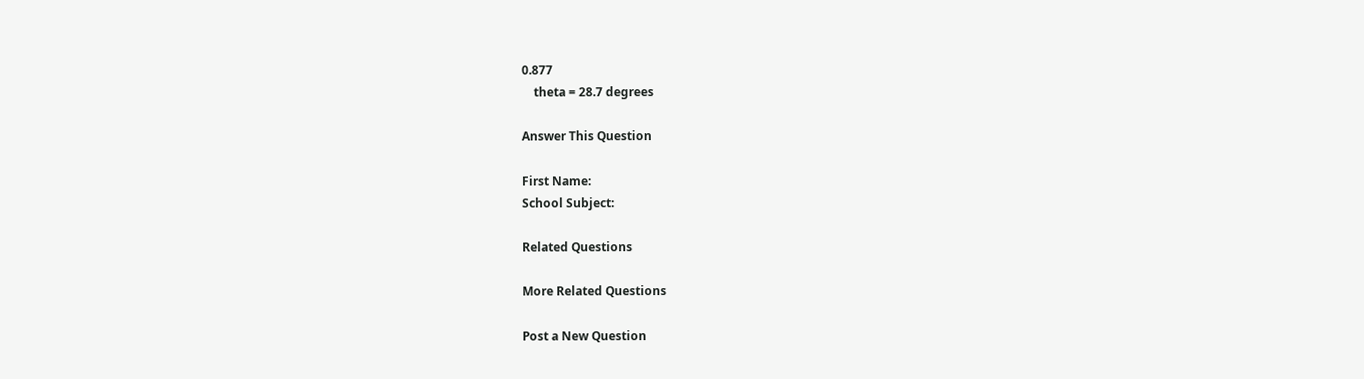0.877
    theta = 28.7 degrees

Answer This Question

First Name:
School Subject:

Related Questions

More Related Questions

Post a New Question